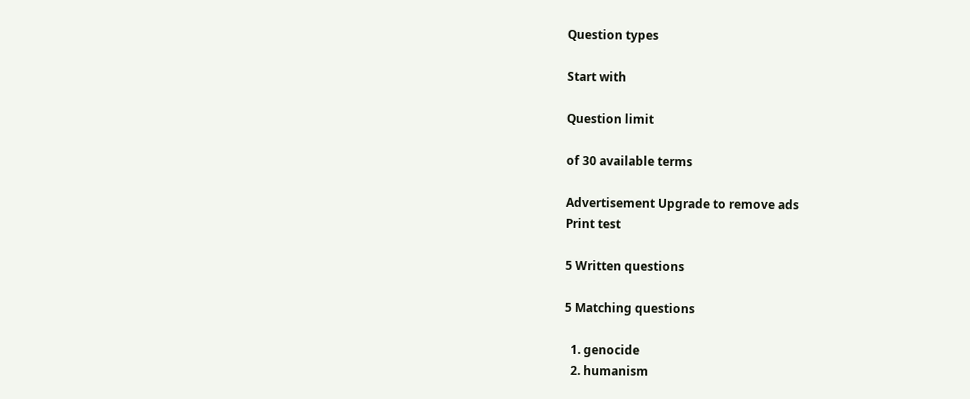Question types

Start with

Question limit

of 30 available terms

Advertisement Upgrade to remove ads
Print test

5 Written questions

5 Matching questions

  1. genocide
  2. humanism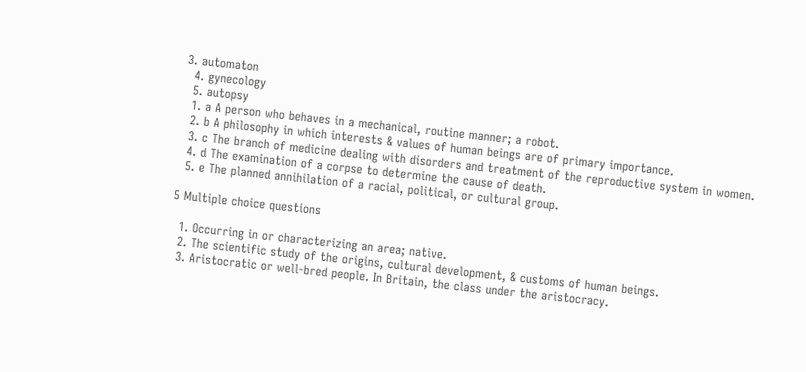3. automaton
  4. gynecology
  5. autopsy
  1. a A person who behaves in a mechanical, routine manner; a robot.
  2. b A philosophy in which interests & values of human beings are of primary importance.
  3. c The branch of medicine dealing with disorders and treatment of the reproductive system in women.
  4. d The examination of a corpse to determine the cause of death.
  5. e The planned annihilation of a racial, political, or cultural group.

5 Multiple choice questions

  1. Occurring in or characterizing an area; native.
  2. The scientific study of the origins, cultural development, & customs of human beings.
  3. Aristocratic or well-bred people. In Britain, the class under the aristocracy.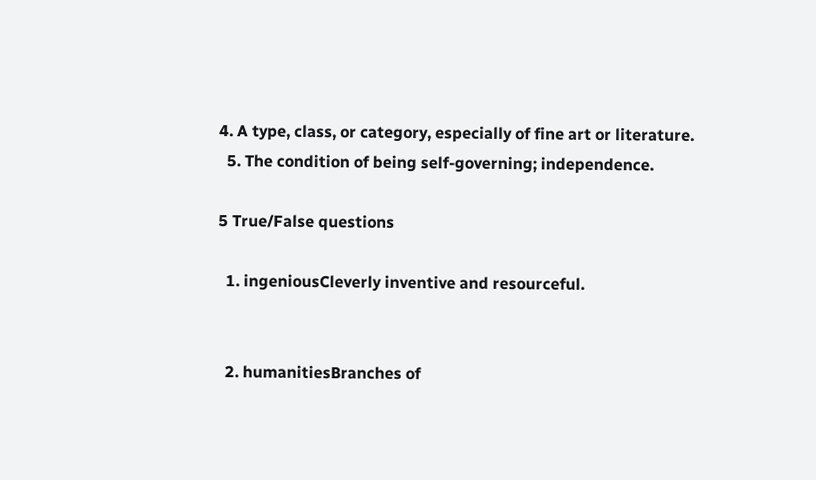4. A type, class, or category, especially of fine art or literature.
  5. The condition of being self-governing; independence.

5 True/False questions

  1. ingeniousCleverly inventive and resourceful.


  2. humanitiesBranches of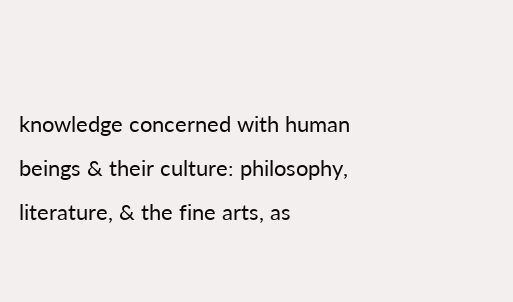knowledge concerned with human beings & their culture: philosophy, literature, & the fine arts, as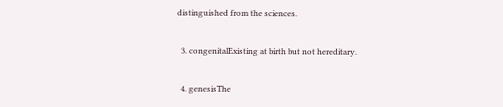distinguished from the sciences.


  3. congenitalExisting at birth but not hereditary.


  4. genesisThe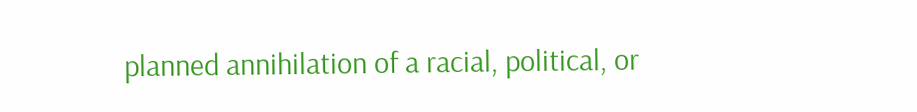planned annihilation of a racial, political, or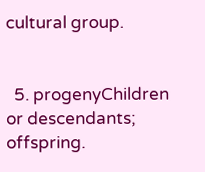cultural group.


  5. progenyChildren or descendants; offspring.